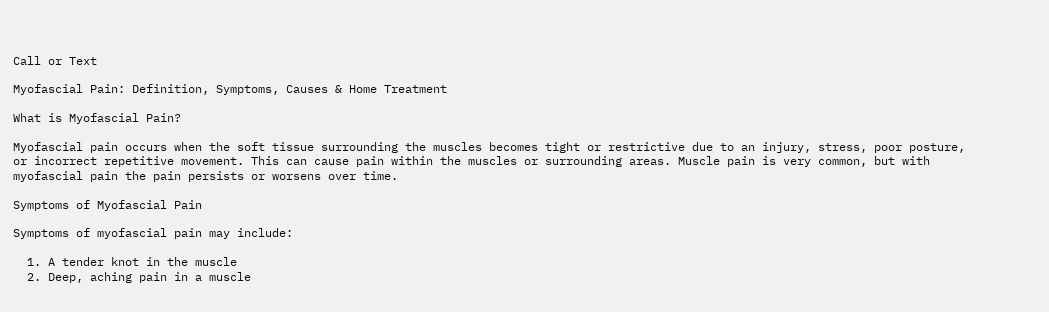Call or Text

Myofascial Pain: Definition, Symptoms, Causes & Home Treatment

What is Myofascial Pain?

Myofascial pain occurs when the soft tissue surrounding the muscles becomes tight or restrictive due to an injury, stress, poor posture, or incorrect repetitive movement. This can cause pain within the muscles or surrounding areas. Muscle pain is very common, but with myofascial pain the pain persists or worsens over time.

Symptoms of Myofascial Pain

Symptoms of myofascial pain may include:

  1. A tender knot in the muscle
  2. Deep, aching pain in a muscle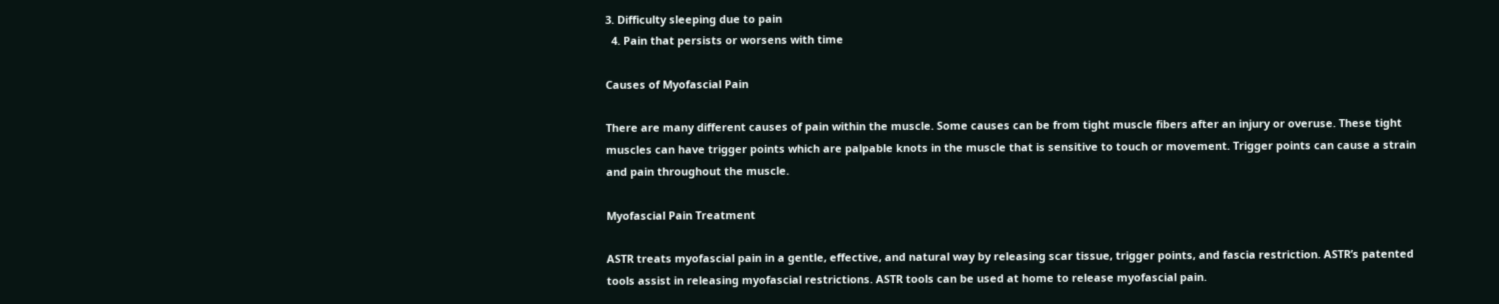3. Difficulty sleeping due to pain
  4. Pain that persists or worsens with time

Causes of Myofascial Pain

There are many different causes of pain within the muscle. Some causes can be from tight muscle fibers after an injury or overuse. These tight muscles can have trigger points which are palpable knots in the muscle that is sensitive to touch or movement. Trigger points can cause a strain and pain throughout the muscle.

Myofascial Pain Treatment

ASTR treats myofascial pain in a gentle, effective, and natural way by releasing scar tissue, trigger points, and fascia restriction. ASTR’s patented tools assist in releasing myofascial restrictions. ASTR tools can be used at home to release myofascial pain.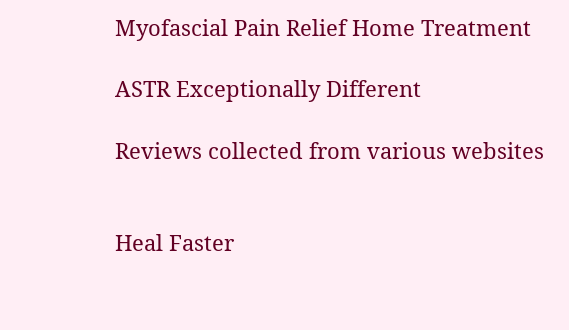Myofascial Pain Relief Home Treatment

ASTR Exceptionally Different

Reviews collected from various websites


Heal Faster